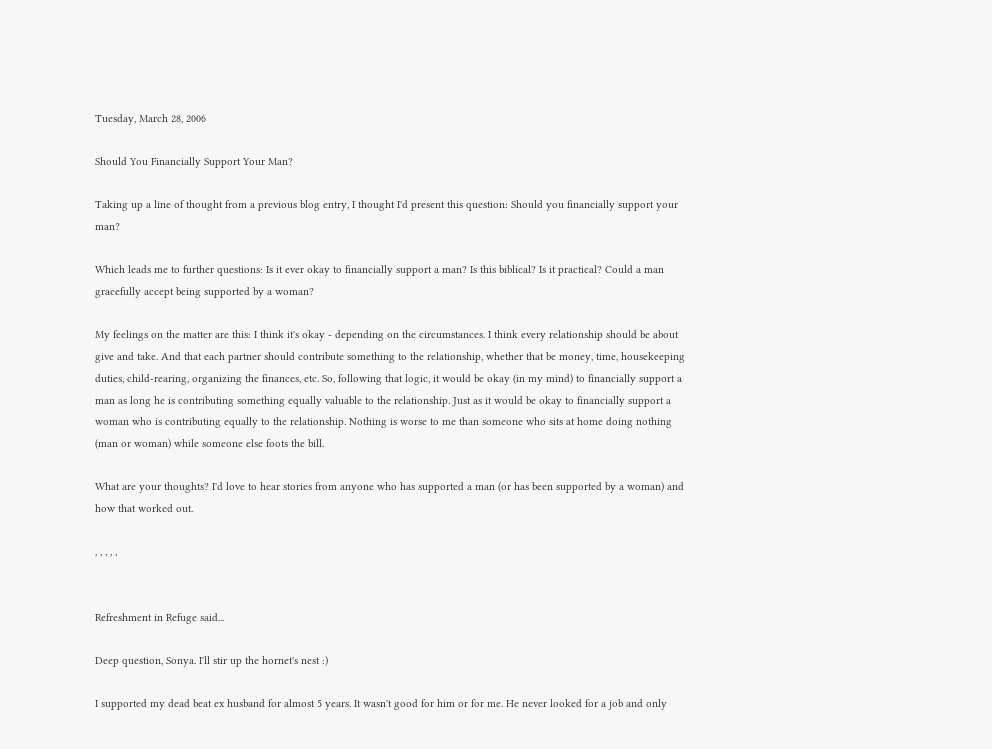Tuesday, March 28, 2006

Should You Financially Support Your Man?

Taking up a line of thought from a previous blog entry, I thought I'd present this question: Should you financially support your man?

Which leads me to further questions: Is it ever okay to financially support a man? Is this biblical? Is it practical? Could a man gracefully accept being supported by a woman?

My feelings on the matter are this: I think it's okay - depending on the circumstances. I think every relationship should be about give and take. And that each partner should contribute something to the relationship, whether that be money, time, housekeeping duties, child-rearing, organizing the finances, etc. So, following that logic, it would be okay (in my mind) to financially support a man as long he is contributing something equally valuable to the relationship. Just as it would be okay to financially support a woman who is contributing equally to the relationship. Nothing is worse to me than someone who sits at home doing nothing (man or woman) while someone else foots the bill.

What are your thoughts? I'd love to hear stories from anyone who has supported a man (or has been supported by a woman) and how that worked out.

, , , , ,


Refreshment in Refuge said...

Deep question, Sonya. I'll stir up the hornet's nest :)

I supported my dead beat ex husband for almost 5 years. It wasn't good for him or for me. He never looked for a job and only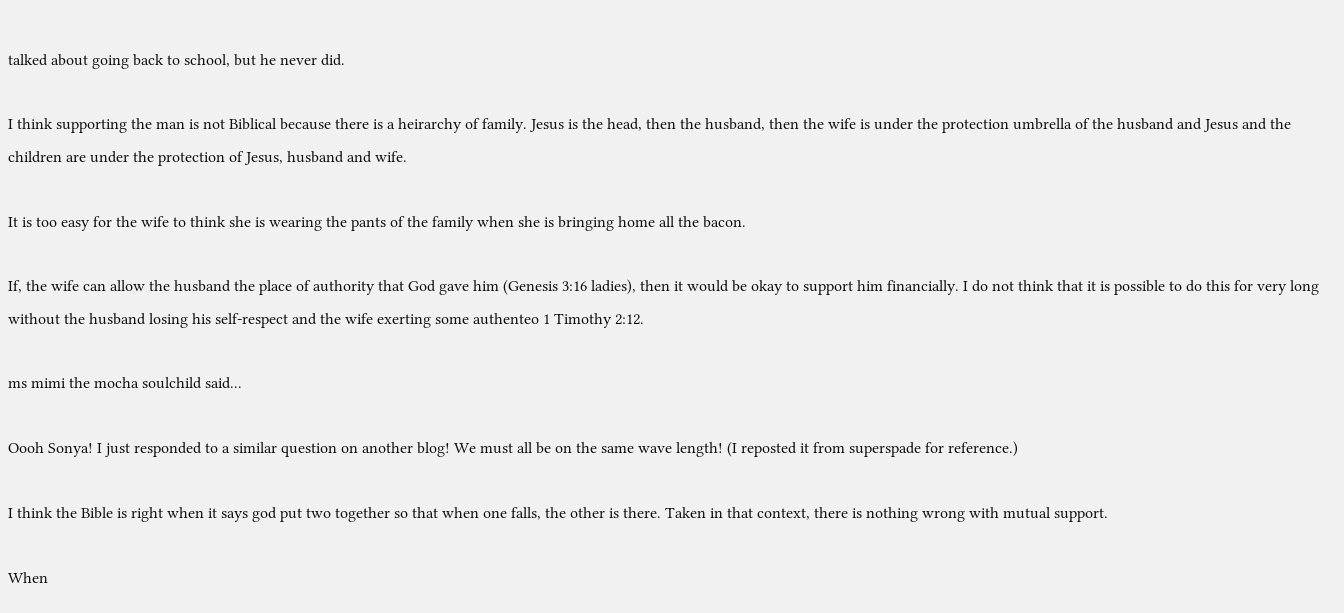talked about going back to school, but he never did.

I think supporting the man is not Biblical because there is a heirarchy of family. Jesus is the head, then the husband, then the wife is under the protection umbrella of the husband and Jesus and the children are under the protection of Jesus, husband and wife.

It is too easy for the wife to think she is wearing the pants of the family when she is bringing home all the bacon.

If, the wife can allow the husband the place of authority that God gave him (Genesis 3:16 ladies), then it would be okay to support him financially. I do not think that it is possible to do this for very long without the husband losing his self-respect and the wife exerting some authenteo 1 Timothy 2:12.

ms mimi the mocha soulchild said...

Oooh Sonya! I just responded to a similar question on another blog! We must all be on the same wave length! (I reposted it from superspade for reference.)

I think the Bible is right when it says god put two together so that when one falls, the other is there. Taken in that context, there is nothing wrong with mutual support.

When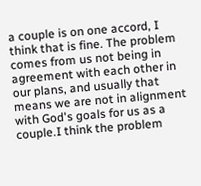a couple is on one accord, I think that is fine. The problem comes from us not being in agreement with each other in our plans, and usually that means we are not in alignment with God's goals for us as a couple.I think the problem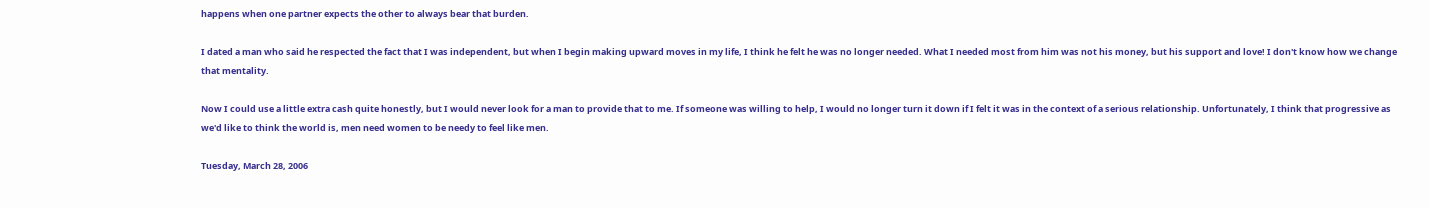happens when one partner expects the other to always bear that burden.

I dated a man who said he respected the fact that I was independent, but when I begin making upward moves in my life, I think he felt he was no longer needed. What I needed most from him was not his money, but his support and love! I don't know how we change that mentality.

Now I could use a little extra cash quite honestly, but I would never look for a man to provide that to me. If someone was willing to help, I would no longer turn it down if I felt it was in the context of a serious relationship. Unfortunately, I think that progressive as we'd like to think the world is, men need women to be needy to feel like men.

Tuesday, March 28, 2006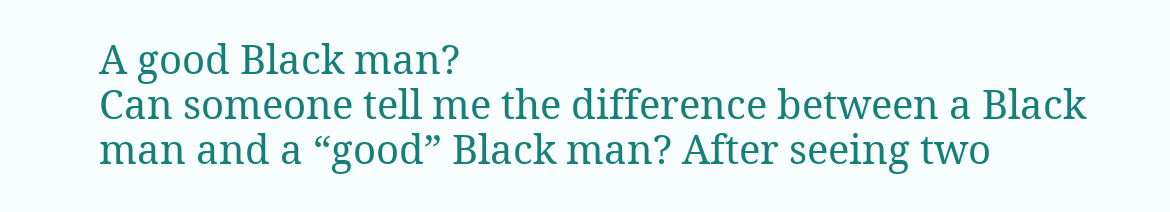A good Black man?
Can someone tell me the difference between a Black man and a “good” Black man? After seeing two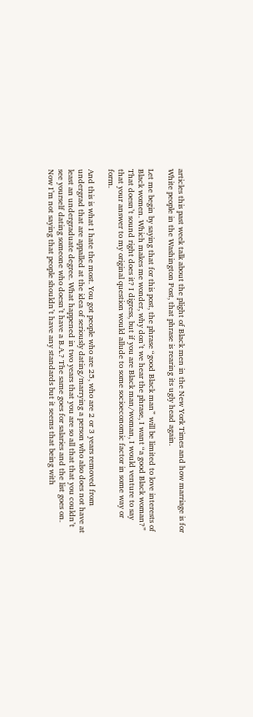articles this past week talk about the plight of Black men in the New York Times and how marriage is for White people in the Washington Post, that phrase is rearing its ugly head again.

Let me begin by saying that for this post, the phrase “good Black man” will be limited to love interests of Black women. Which makes me wonder, why don’t we hear the phrase, I want “a good Black woman?” That doesn’t sound right does it? I digress, but if you are Black man/woman, I would venture to say that your answer to my original question would allude to some socioeconomic factor in some way or form.

And this is what I hate the most. You got people who are 25, who are 2 or 3 years removed from undergrad that are appalled at the idea of seriously dating/marrying a person who also does not have at least an undergraduate degree. What happened in two years that you are so all that that you couldn’t see yourself dating someone who doesn’t have a B.A.? The same goes for salaries and the list goes on. Now I’m not saying that people shouldn’t have any standards but it seems that being with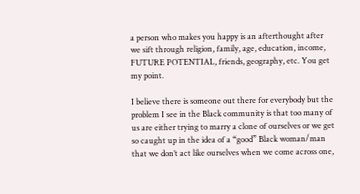a person who makes you happy is an afterthought after we sift through religion, family, age, education, income, FUTURE POTENTIAL, friends, geography, etc. You get my point.

I believe there is someone out there for everybody but the problem I see in the Black community is that too many of us are either trying to marry a clone of ourselves or we get so caught up in the idea of a “good” Black woman/man that we don’t act like ourselves when we come across one,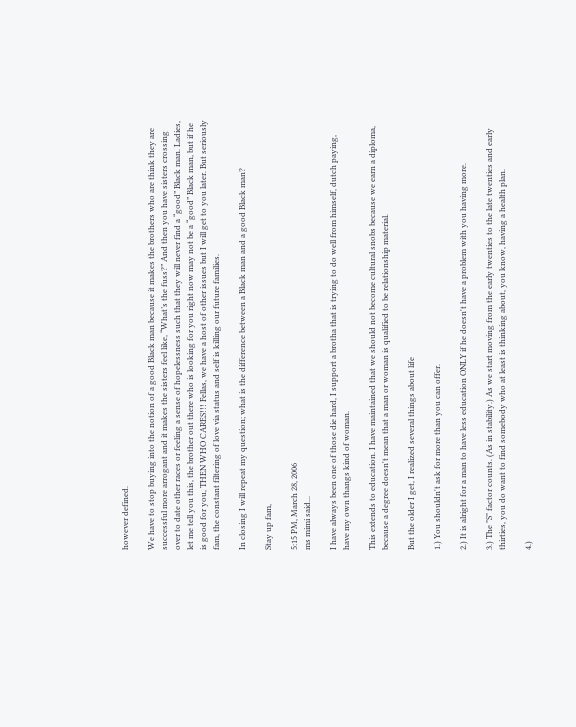however defined.

We have to stop buying into the notion of a good Black man because it makes the brothers who are think they are successful more arrogant and it makes the sisters feel like, “What’s the fuss?” And then you have sisters crossing over to date other races or feeling a sense of hopelessness such that they will never find a “good” Black man. Ladies, let me tell you this, the brother out there who is looking for you right now may not be a “good” Black man, but if he is good for you, THEN WHO CARES!!! Fellas, we have a host of other issues but I will get to you later. But seriously fam, the constant filtering of love via status and self is killing our future families.

In closing I will repeat my question; what is the difference between a Black man and a good Black man?

Stay up fam,

5:15 PM, March 28, 2006
ms mimi said...

I have always been one of those die hard, I support a brotha that is trying to do well from himself, dutch paying, have my own thangs kind of woman.

This extends to education. I have maintained that we should not become cultural snobs because we earn a diploma, because a degree doesn't mean that a man or woman is qualified to be relationship material.

But the older I get, I realized several things about life

1.) You shouldn't ask for more than you can offer.

2.) It is alright for a man to have less education ONLY if he doesn't have a problem with you having more.

3.) The "S" factor counts. (As in stability.) As we start moving from the early twenties to the late twenties and early thirties, you do want to find somebody who at least is thinking about, you know, having a health plan.

4.)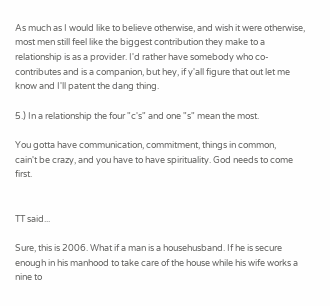As much as I would like to believe otherwise, and wish it were otherwise, most men still feel like the biggest contribution they make to a relationship is as a provider. I'd rather have somebody who co-contributes and is a companion, but hey, if y'all figure that out let me know and I'll patent the dang thing.

5.) In a relationship the four "c's" and one "s" mean the most.

You gotta have communication, commitment, things in common,
cain't be crazy, and you have to have spirituality. God needs to come first.


TT said...

Sure, this is 2006. What if a man is a househusband. If he is secure enough in his manhood to take care of the house while his wife works a nine to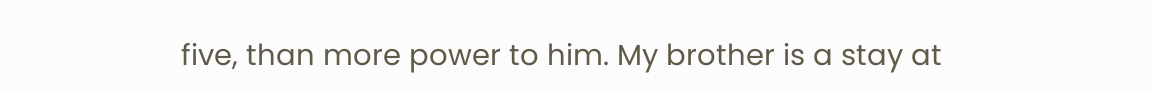five, than more power to him. My brother is a stay at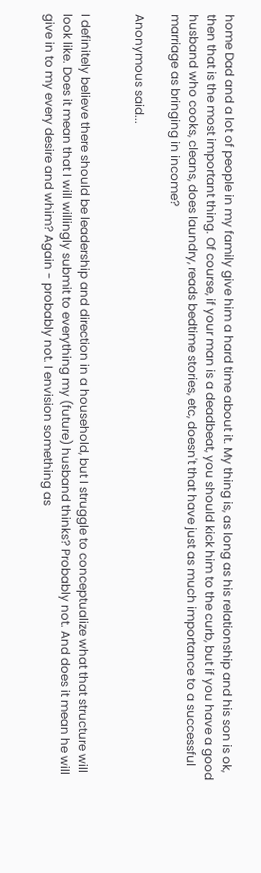home Dad and a lot of people in my family give him a hard time about it. My thing is, as long as his relationship and his son is ok, then that is the most important thing. Of course, if your man is a deadbeat, you should kick him to the curb, but if you have a good husband who cooks, cleans, does laundry, reads bedtime stories, etc, doesn't that have just as much importance to a successful marriage as bringing in income?

Anonymous said...


I definitely believe there should be leadership and direction in a household, but I struggle to conceptualize what that structure will look like. Does it mean that I will willingly submit to everything my (future) husband thinks? Probably not. And does it mean he will give in to my every desire and whim? Again - probably not. I envision something as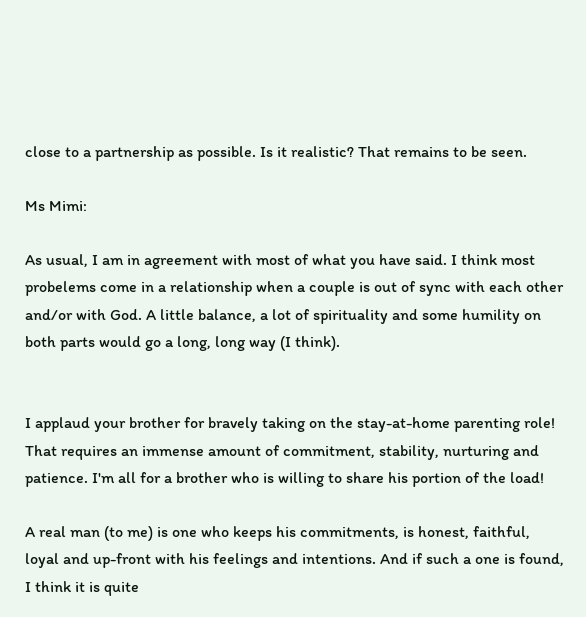close to a partnership as possible. Is it realistic? That remains to be seen.

Ms Mimi:

As usual, I am in agreement with most of what you have said. I think most probelems come in a relationship when a couple is out of sync with each other and/or with God. A little balance, a lot of spirituality and some humility on both parts would go a long, long way (I think).


I applaud your brother for bravely taking on the stay-at-home parenting role! That requires an immense amount of commitment, stability, nurturing and patience. I'm all for a brother who is willing to share his portion of the load!

A real man (to me) is one who keeps his commitments, is honest, faithful, loyal and up-front with his feelings and intentions. And if such a one is found, I think it is quite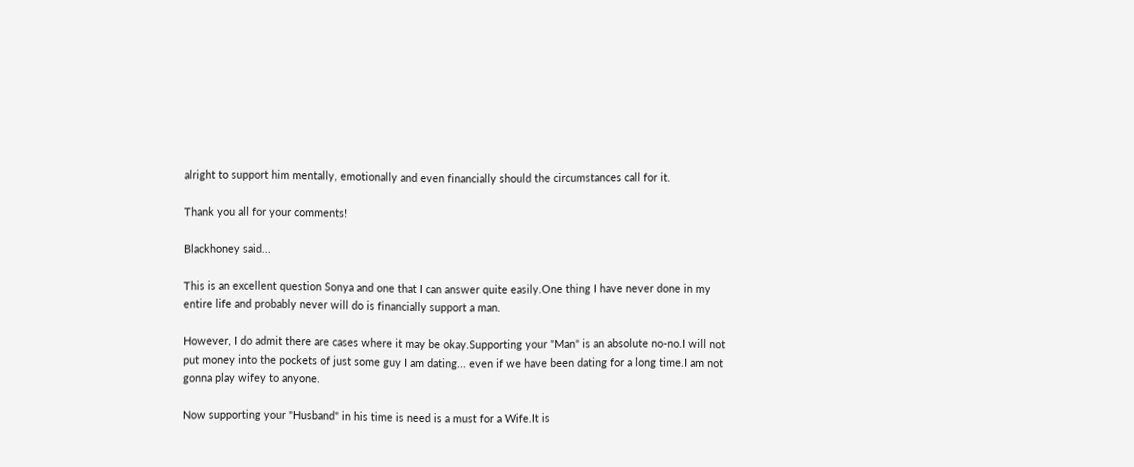alright to support him mentally, emotionally and even financially should the circumstances call for it.

Thank you all for your comments!

Blackhoney said...

This is an excellent question Sonya and one that I can answer quite easily.One thing I have never done in my entire life and probably never will do is financially support a man.

However, I do admit there are cases where it may be okay.Supporting your "Man" is an absolute no-no.I will not put money into the pockets of just some guy I am dating... even if we have been dating for a long time.I am not gonna play wifey to anyone.

Now supporting your "Husband" in his time is need is a must for a Wife.It is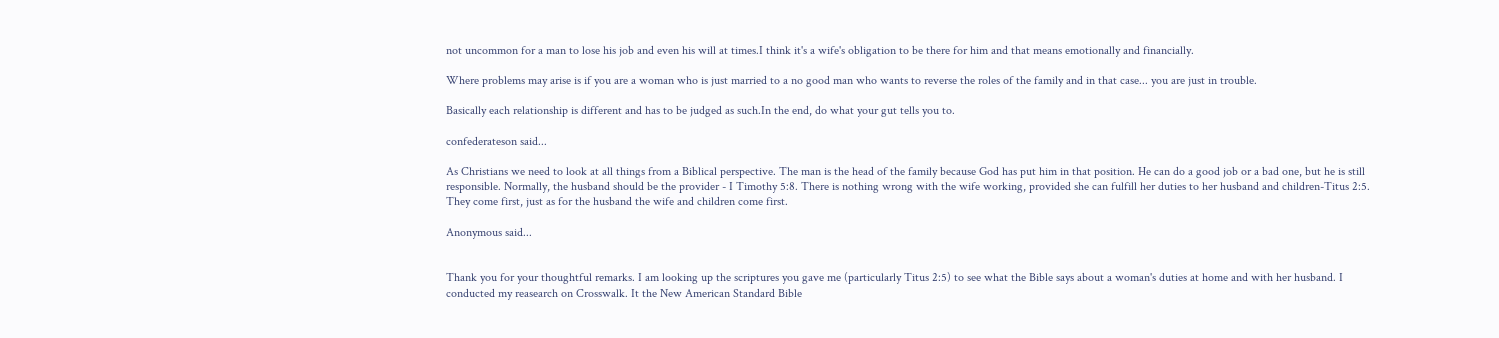not uncommon for a man to lose his job and even his will at times.I think it's a wife's obligation to be there for him and that means emotionally and financially.

Where problems may arise is if you are a woman who is just married to a no good man who wants to reverse the roles of the family and in that case... you are just in trouble.

Basically each relationship is different and has to be judged as such.In the end, do what your gut tells you to.

confederateson said...

As Christians we need to look at all things from a Biblical perspective. The man is the head of the family because God has put him in that position. He can do a good job or a bad one, but he is still responsible. Normally, the husband should be the provider - I Timothy 5:8. There is nothing wrong with the wife working, provided she can fulfill her duties to her husband and children-Titus 2:5. They come first, just as for the husband the wife and children come first.

Anonymous said...


Thank you for your thoughtful remarks. I am looking up the scriptures you gave me (particularly Titus 2:5) to see what the Bible says about a woman's duties at home and with her husband. I conducted my reasearch on Crosswalk. It the New American Standard Bible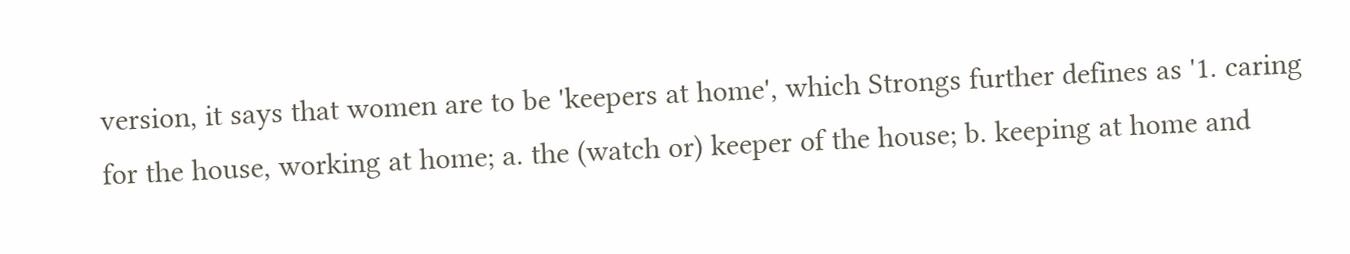version, it says that women are to be 'keepers at home', which Strongs further defines as '1. caring for the house, working at home; a. the (watch or) keeper of the house; b. keeping at home and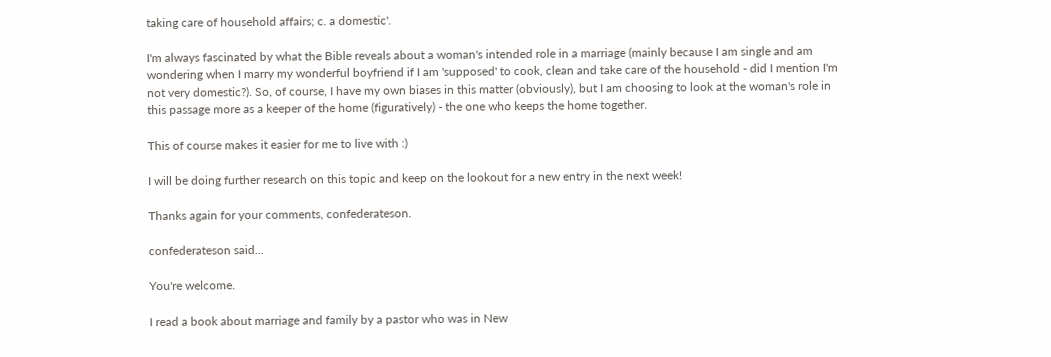taking care of household affairs; c. a domestic'.

I'm always fascinated by what the Bible reveals about a woman's intended role in a marriage (mainly because I am single and am wondering when I marry my wonderful boyfriend if I am 'supposed' to cook, clean and take care of the household - did I mention I'm not very domestic?). So, of course, I have my own biases in this matter (obviously), but I am choosing to look at the woman's role in this passage more as a keeper of the home (figuratively) - the one who keeps the home together.

This of course makes it easier for me to live with :)

I will be doing further research on this topic and keep on the lookout for a new entry in the next week!

Thanks again for your comments, confederateson.

confederateson said...

You're welcome.

I read a book about marriage and family by a pastor who was in New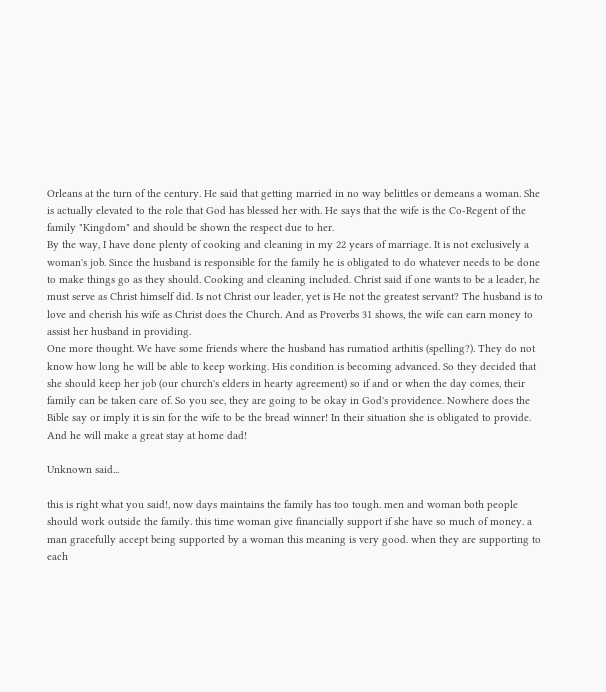Orleans at the turn of the century. He said that getting married in no way belittles or demeans a woman. She is actually elevated to the role that God has blessed her with. He says that the wife is the Co-Regent of the family "Kingdom" and should be shown the respect due to her.
By the way, I have done plenty of cooking and cleaning in my 22 years of marriage. It is not exclusively a woman's job. Since the husband is responsible for the family he is obligated to do whatever needs to be done to make things go as they should. Cooking and cleaning included. Christ said if one wants to be a leader, he must serve as Christ himself did. Is not Christ our leader, yet is He not the greatest servant? The husband is to love and cherish his wife as Christ does the Church. And as Proverbs 31 shows, the wife can earn money to assist her husband in providing.
One more thought. We have some friends where the husband has rumatiod arthitis (spelling?). They do not know how long he will be able to keep working. His condition is becoming advanced. So they decided that she should keep her job (our church's elders in hearty agreement) so if and or when the day comes, their family can be taken care of. So you see, they are going to be okay in God's providence. Nowhere does the Bible say or imply it is sin for the wife to be the bread winner! In their situation she is obligated to provide. And he will make a great stay at home dad!

Unknown said...

this is right what you said!, now days maintains the family has too tough. men and woman both people should work outside the family. this time woman give financially support if she have so much of money. a man gracefully accept being supported by a woman this meaning is very good. when they are supporting to each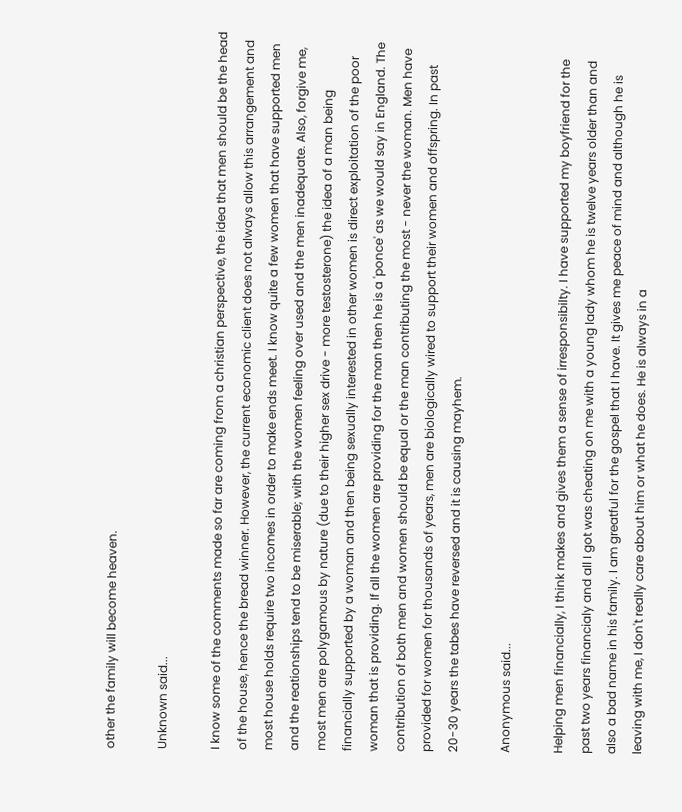other the family will become heaven.

Unknown said...

I know some of the comments made so far are coming from a christian perspective, the idea that men should be the head of the house, hence the bread winner. However, the current economic client does not always allow this arrangement and most house holds require two incomes in order to make ends meet. I know quite a few women that have supported men and the reationships tend to be miserable; with the women feeling over used and the men inadequate. Also, forgive me, most men are polygamous by nature (due to their higher sex drive - more testosterone) the idea of a man being financially supported by a woman and then being sexually interested in other women is direct exploitation of the poor woman that is providing. If all the women are providing for the man then he is a 'ponce' as we would say in England. The contribution of both men and women should be equal or the man contributing the most - never the woman. Men have provided for women for thousands of years, men are biologically wired to support their women and offspring. In past 20-30 years the tabes have reversed and it is causing mayhem.

Anonymous said...

Helping men financially, I think makes and gives them a sense of irresponsibilty. I have supported my boyfriend for the past two years financialy and all I got was cheating on me with a young lady whom he is twelve years older than and also a bad name in his family. I am greatful for the gospel that I have. It gives me peace of mind and although he is leaving with me, I don't really care about him or what he does. He is always in a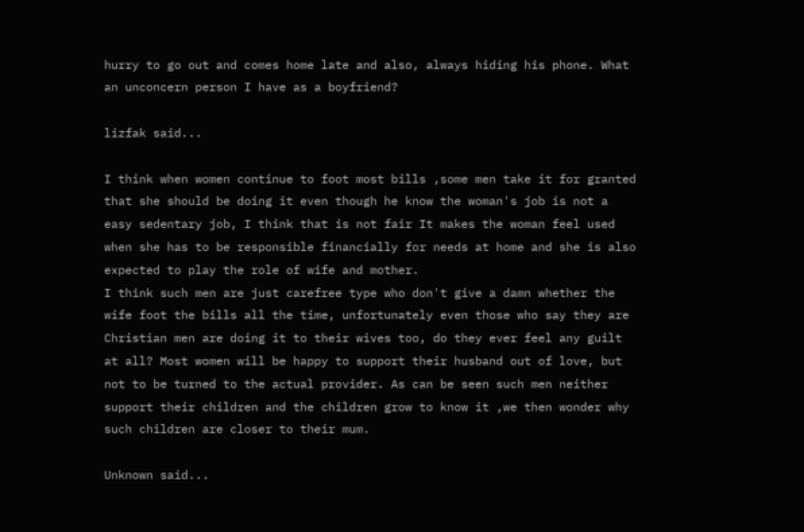hurry to go out and comes home late and also, always hiding his phone. What an unconcern person I have as a boyfriend?

lizfak said...

I think when women continue to foot most bills ,some men take it for granted that she should be doing it even though he know the woman's job is not a easy sedentary job, I think that is not fair It makes the woman feel used when she has to be responsible financially for needs at home and she is also expected to play the role of wife and mother.
I think such men are just carefree type who don't give a damn whether the wife foot the bills all the time, unfortunately even those who say they are Christian men are doing it to their wives too, do they ever feel any guilt at all? Most women will be happy to support their husband out of love, but not to be turned to the actual provider. As can be seen such men neither support their children and the children grow to know it ,we then wonder why such children are closer to their mum.

Unknown said...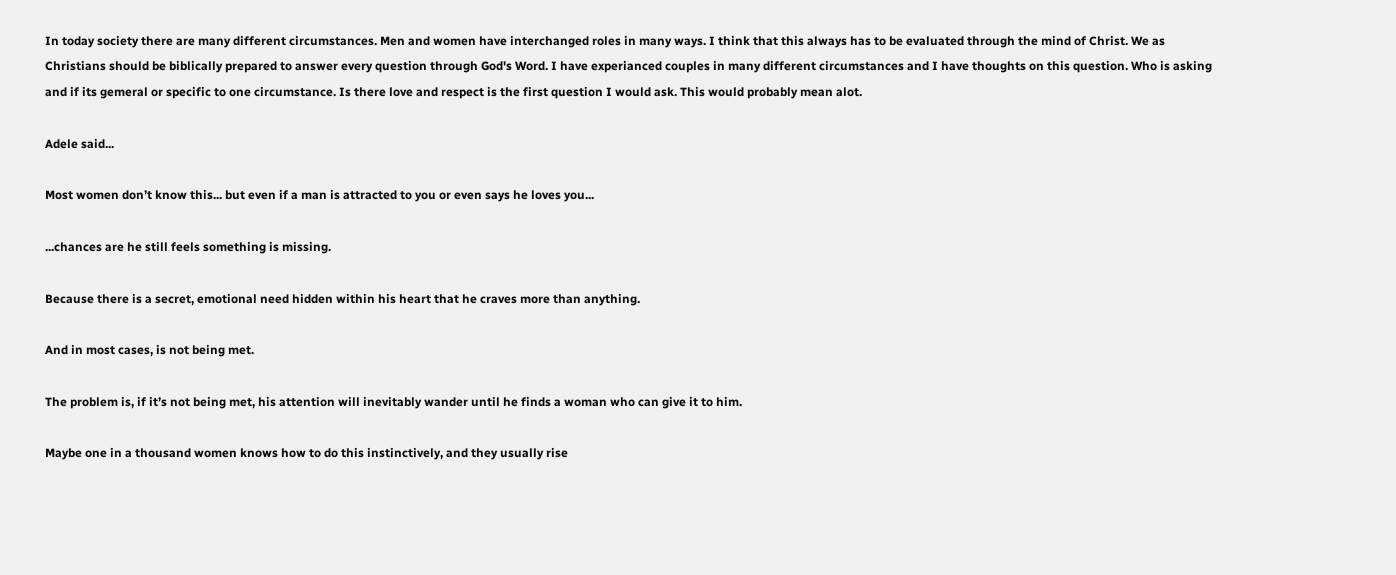In today society there are many different circumstances. Men and women have interchanged roles in many ways. I think that this always has to be evaluated through the mind of Christ. We as Christians should be biblically prepared to answer every question through God's Word. I have experianced couples in many different circumstances and I have thoughts on this question. Who is asking and if its gemeral or specific to one circumstance. Is there love and respect is the first question I would ask. This would probably mean alot.

Adele said...

Most women don’t know this... but even if a man is attracted to you or even says he loves you...

...chances are he still feels something is missing.

Because there is a secret, emotional need hidden within his heart that he craves more than anything.

And in most cases, is not being met.

The problem is, if it’s not being met, his attention will inevitably wander until he finds a woman who can give it to him.

Maybe one in a thousand women knows how to do this instinctively, and they usually rise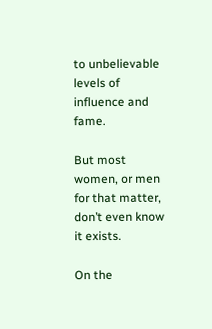to unbelievable levels of influence and fame.

But most women, or men for that matter, don’t even know it exists.

On the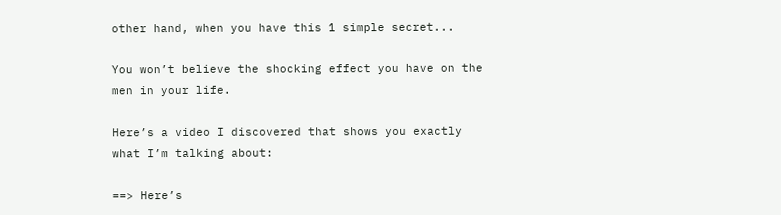other hand, when you have this 1 simple secret...

You won’t believe the shocking effect you have on the men in your life.

Here’s a video I discovered that shows you exactly what I’m talking about:

==> Here’s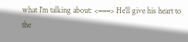what I’m talking about: <===> He’ll give his heart to the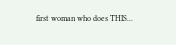first woman who does THIS...